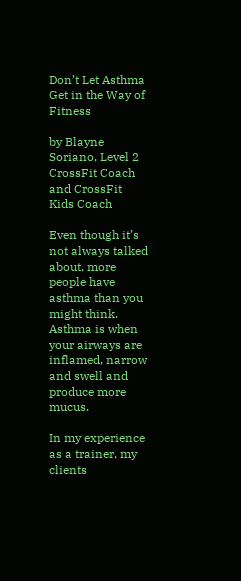Don’t Let Asthma Get in the Way of Fitness

by Blayne Soriano, Level 2 CrossFit Coach and CrossFit Kids Coach

Even though it’s not always talked about, more people have asthma than you might think. Asthma is when your airways are inflamed, narrow and swell and produce more mucus.

In my experience as a trainer, my clients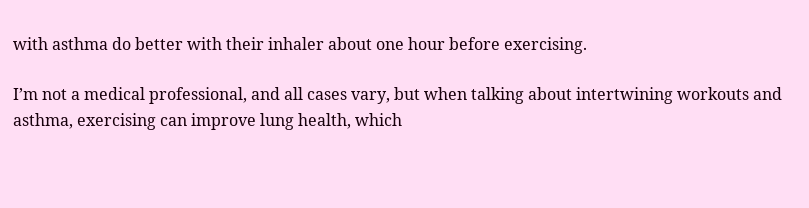with asthma do better with their inhaler about one hour before exercising.

I’m not a medical professional, and all cases vary, but when talking about intertwining workouts and asthma, exercising can improve lung health, which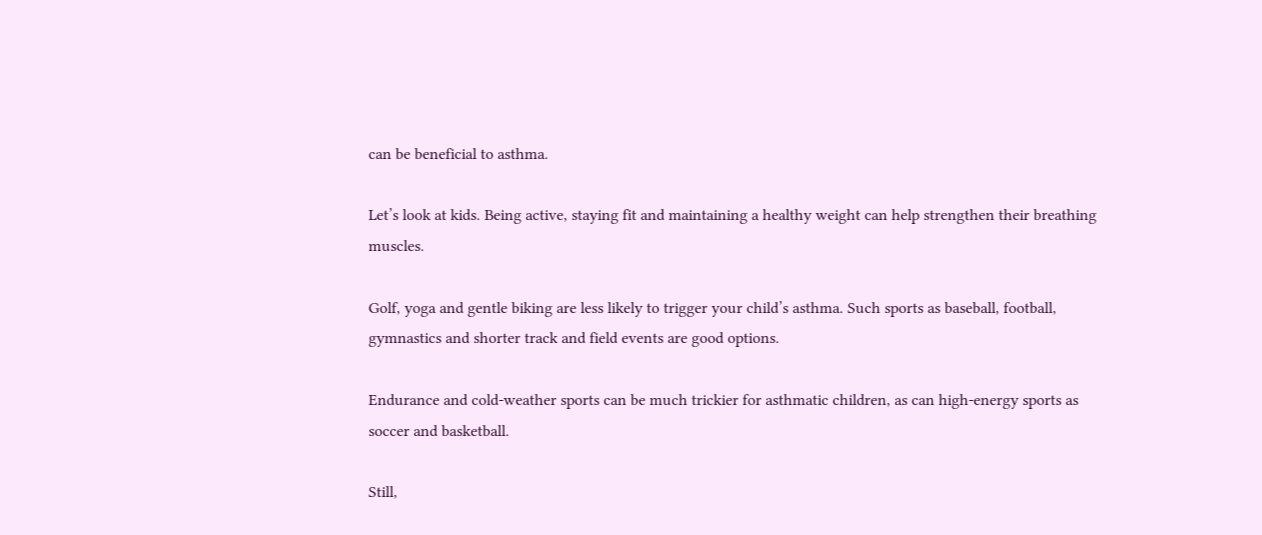can be beneficial to asthma.

Let’s look at kids. Being active, staying fit and maintaining a healthy weight can help strengthen their breathing muscles.

Golf, yoga and gentle biking are less likely to trigger your child’s asthma. Such sports as baseball, football, gymnastics and shorter track and field events are good options.

Endurance and cold-weather sports can be much trickier for asthmatic children, as can high-energy sports as soccer and basketball.

Still,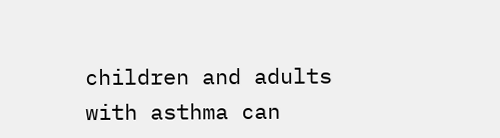children and adults with asthma can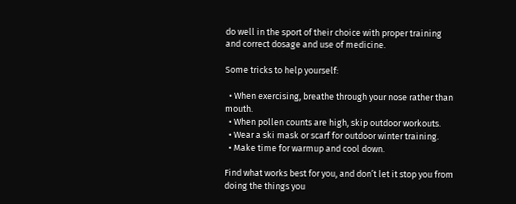do well in the sport of their choice with proper training and correct dosage and use of medicine.

Some tricks to help yourself:

  • When exercising, breathe through your nose rather than mouth.
  • When pollen counts are high, skip outdoor workouts.
  • Wear a ski mask or scarf for outdoor winter training.
  • Make time for warmup and cool down.

Find what works best for you, and don’t let it stop you from doing the things you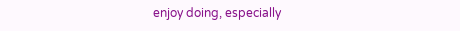enjoy doing, especially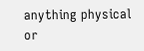anything physical or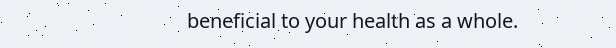beneficial to your health as a whole.